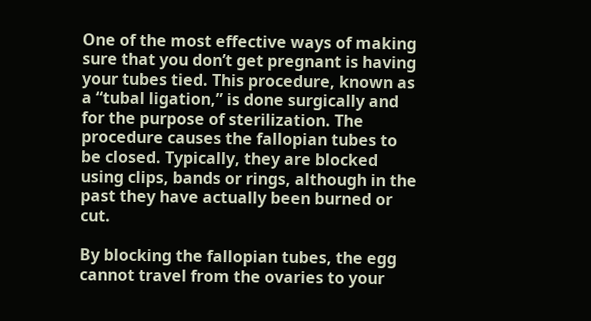One of the most effective ways of making sure that you don’t get pregnant is having your tubes tied. This procedure, known as a “tubal ligation,” is done surgically and for the purpose of sterilization. The procedure causes the fallopian tubes to be closed. Typically, they are blocked using clips, bands or rings, although in the past they have actually been burned or cut.

By blocking the fallopian tubes, the egg cannot travel from the ovaries to your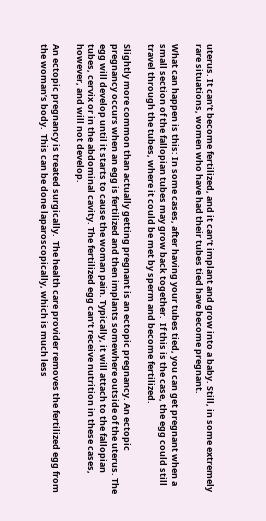uterus. It can’t become fertilized, and it can’t implant and grow into a baby. Still, in some extremely rare situations, women who have had their tubes tied have become pregnant.

What can happen is this: In some cases, after having your tubes tied, you can get pregnant when a small section of the fallopian tubes may grow back together.  If this is the case, the egg could still travel through the tubes, where it could be met by sperm and become fertilized.

Slightly more common than actually getting pregnant is an ectopic pregnancy. An ectopic pregnancy occurs when an egg is fertilized and then implants somewhere outside of the uterus. The egg will develop until it starts to cause the woman pain. Typically, it will attach to the fallopian tubes, cervix or in the abdominal cavity. The fertilized egg can’t receive nutrition in these cases, however, and will not develop.

An ectopic pregnancy is treated surgically.  The health care provider removes the fertilized egg from the woman’s body.  This can be done laparoscopically, which is much less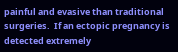painful and evasive than traditional surgeries.  If an ectopic pregnancy is detected extremely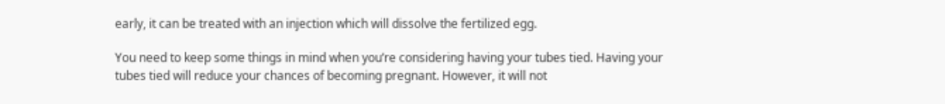early, it can be treated with an injection which will dissolve the fertilized egg.

You need to keep some things in mind when you’re considering having your tubes tied. Having your tubes tied will reduce your chances of becoming pregnant. However, it will not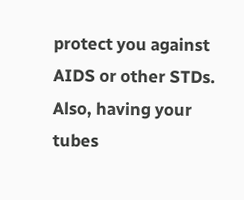protect you against AIDS or other STDs. Also, having your tubes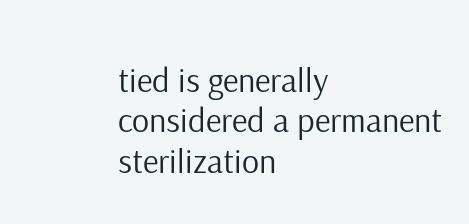tied is generally considered a permanent sterilization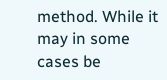method. While it may in some cases be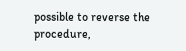possible to reverse the procedure,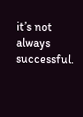it’s not always successful.